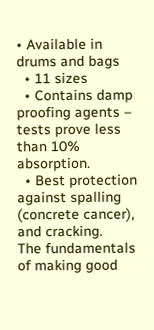• Available in drums and bags
  • 11 sizes
  • Contains damp proofing agents – tests prove less than 10% absorption.
  • Best protection against spalling (concrete cancer), and cracking.
The fundamentals of making good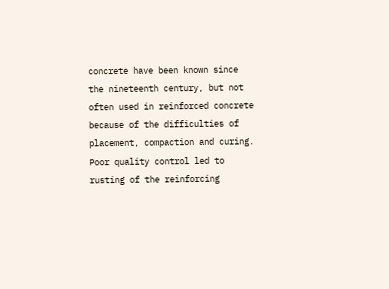concrete have been known since the nineteenth century, but not often used in reinforced concrete because of the difficulties of placement, compaction and curing. Poor quality control led to rusting of the reinforcing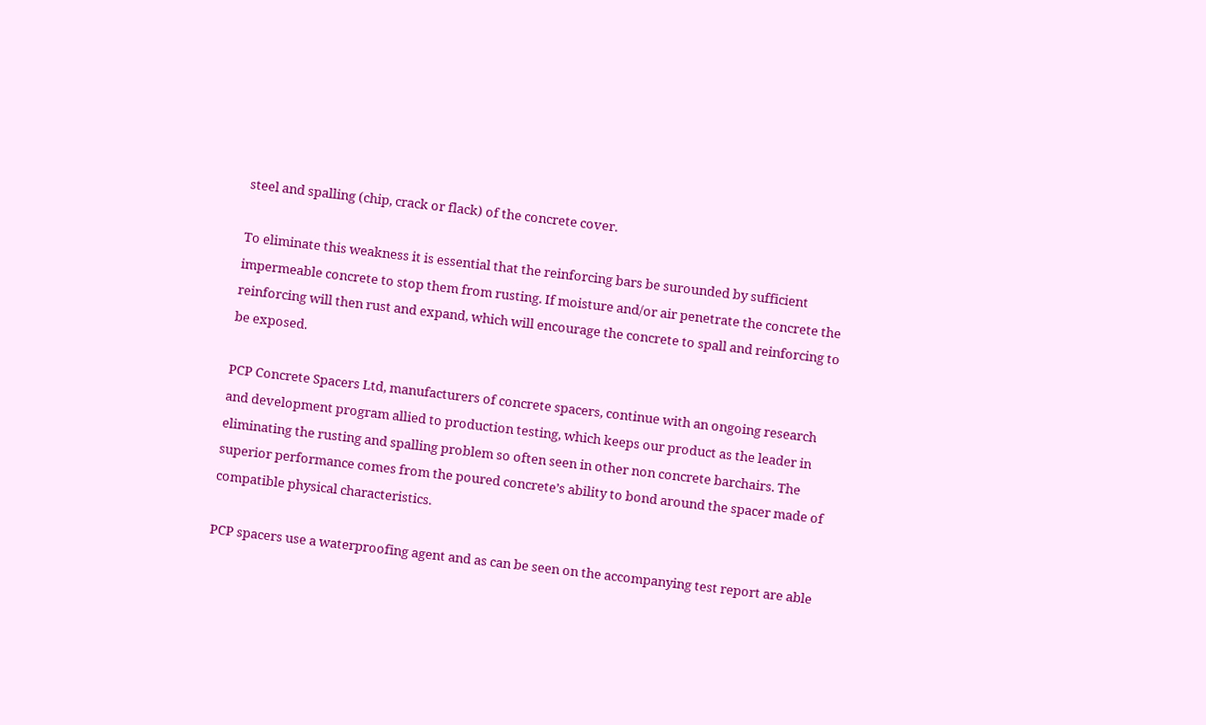steel and spalling (chip, crack or flack) of the concrete cover.

To eliminate this weakness it is essential that the reinforcing bars be surounded by sufficient impermeable concrete to stop them from rusting. If moisture and/or air penetrate the concrete the reinforcing will then rust and expand, which will encourage the concrete to spall and reinforcing to be exposed.

PCP Concrete Spacers Ltd, manufacturers of concrete spacers, continue with an ongoing research and development program allied to production testing, which keeps our product as the leader in eliminating the rusting and spalling problem so often seen in other non concrete barchairs. The superior performance comes from the poured concrete’s ability to bond around the spacer made of compatible physical characteristics.

PCP spacers use a waterproofing agent and as can be seen on the accompanying test report are able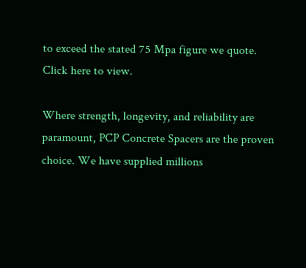to exceed the stated 75 Mpa figure we quote.
Click here to view.

Where strength, longevity, and reliability are paramount, PCP Concrete Spacers are the proven choice. We have supplied millions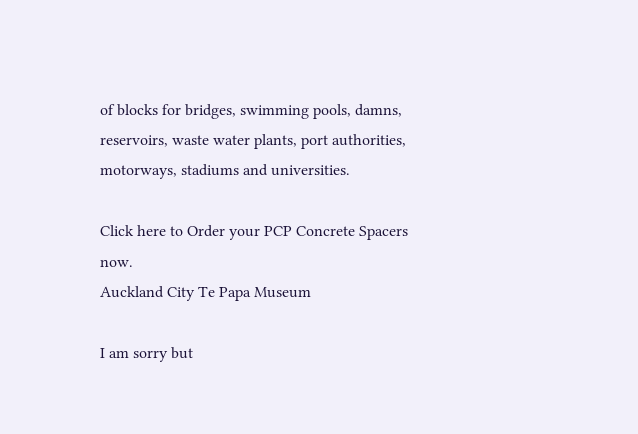of blocks for bridges, swimming pools, damns, reservoirs, waste water plants, port authorities, motorways, stadiums and universities.

Click here to Order your PCP Concrete Spacers now.
Auckland City Te Papa Museum

I am sorry but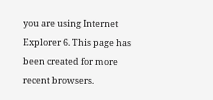you are using Internet Explorer 6. This page has been created for more recent browsers.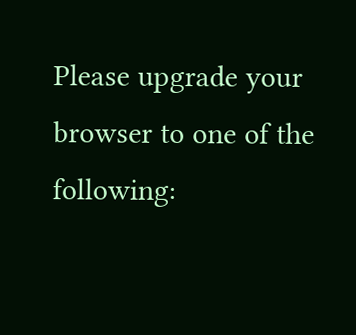Please upgrade your browser to one of the following: